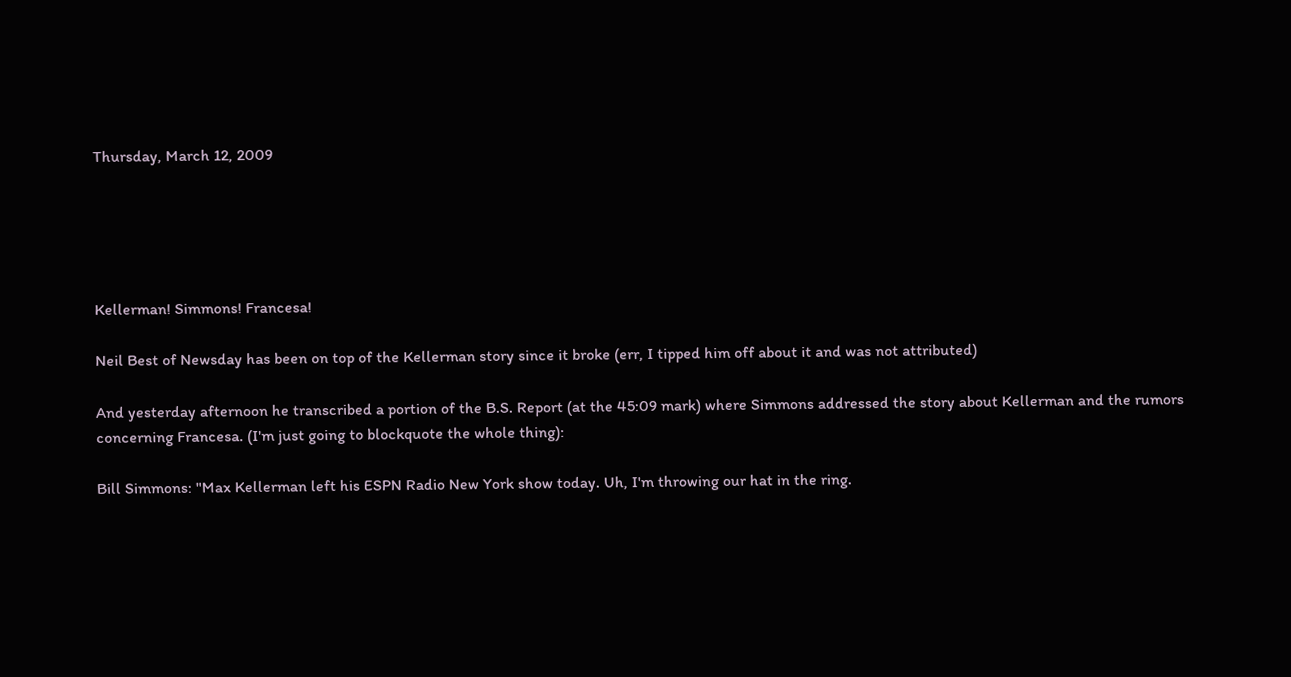Thursday, March 12, 2009





Kellerman! Simmons! Francesa!

Neil Best of Newsday has been on top of the Kellerman story since it broke (err, I tipped him off about it and was not attributed)

And yesterday afternoon he transcribed a portion of the B.S. Report (at the 45:09 mark) where Simmons addressed the story about Kellerman and the rumors concerning Francesa. (I'm just going to blockquote the whole thing):

Bill Simmons: "Max Kellerman left his ESPN Radio New York show today. Uh, I'm throwing our hat in the ring.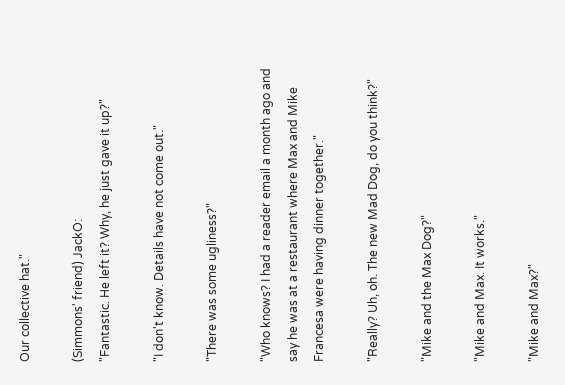Our collective hat."

(Simmons' friend) JackO:
"Fantastic. He left it? Why, he just gave it up?"

"I don't know. Details have not come out."

"There was some ugliness?"

"Who knows? I had a reader email a month ago and say he was at a restaurant where Max and Mike Francesa were having dinner together."

"Really? Uh, oh. The new Mad Dog, do you think?"

"Mike and the Max Dog?"

"Mike and Max. It works."

"Mike and Max?"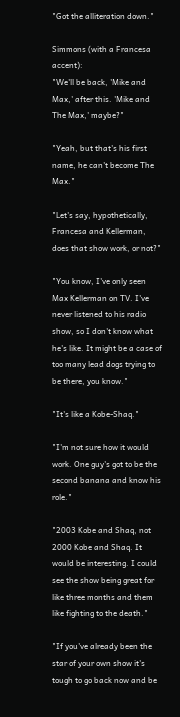"Got the alliteration down."

Simmons (with a Francesa accent):
"We'll be back, 'Mike and Max,' after this. 'Mike and The Max,' maybe?"

"Yeah, but that's his first name, he can't become The Max."

"Let's say, hypothetically, Francesa and Kellerman, does that show work, or not?"

"You know, I've only seen Max Kellerman on TV. I've never listened to his radio show, so I don't know what he's like. It might be a case of too many lead dogs trying to be there, you know."

"It's like a Kobe-Shaq."

"I'm not sure how it would work. One guy's got to be the second banana and know his role."

"2003 Kobe and Shaq, not 2000 Kobe and Shaq. It would be interesting. I could see the show being great for like three months and them like fighting to the death."

"If you've already been the star of your own show it's tough to go back now and be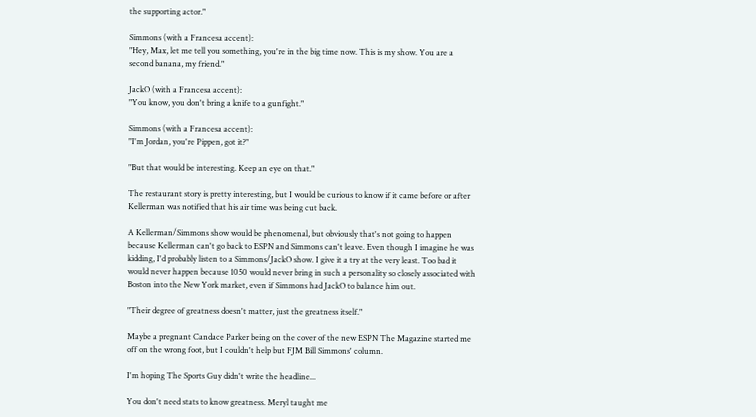the supporting actor."

Simmons (with a Francesa accent):
"Hey, Max, let me tell you something, you're in the big time now. This is my show. You are a second banana, my friend."

JackO (with a Francesa accent):
"You know, you don't bring a knife to a gunfight."

Simmons (with a Francesa accent):
"I'm Jordan, you're Pippen, got it?"

"But that would be interesting. Keep an eye on that."

The restaurant story is pretty interesting, but I would be curious to know if it came before or after Kellerman was notified that his air time was being cut back.

A Kellerman/Simmons show would be phenomenal, but obviously that's not going to happen because Kellerman can't go back to ESPN and Simmons can't leave. Even though I imagine he was kidding, I'd probably listen to a Simmons/JackO show. I give it a try at the very least. Too bad it would never happen because 1050 would never bring in such a personality so closely associated with Boston into the New York market, even if Simmons had JackO to balance him out.

"Their degree of greatness doesn't matter, just the greatness itself."

Maybe a pregnant Candace Parker being on the cover of the new ESPN The Magazine started me off on the wrong foot, but I couldn't help but FJM Bill Simmons' column.

I'm hoping The Sports Guy didn't write the headline...

You don't need stats to know greatness. Meryl taught me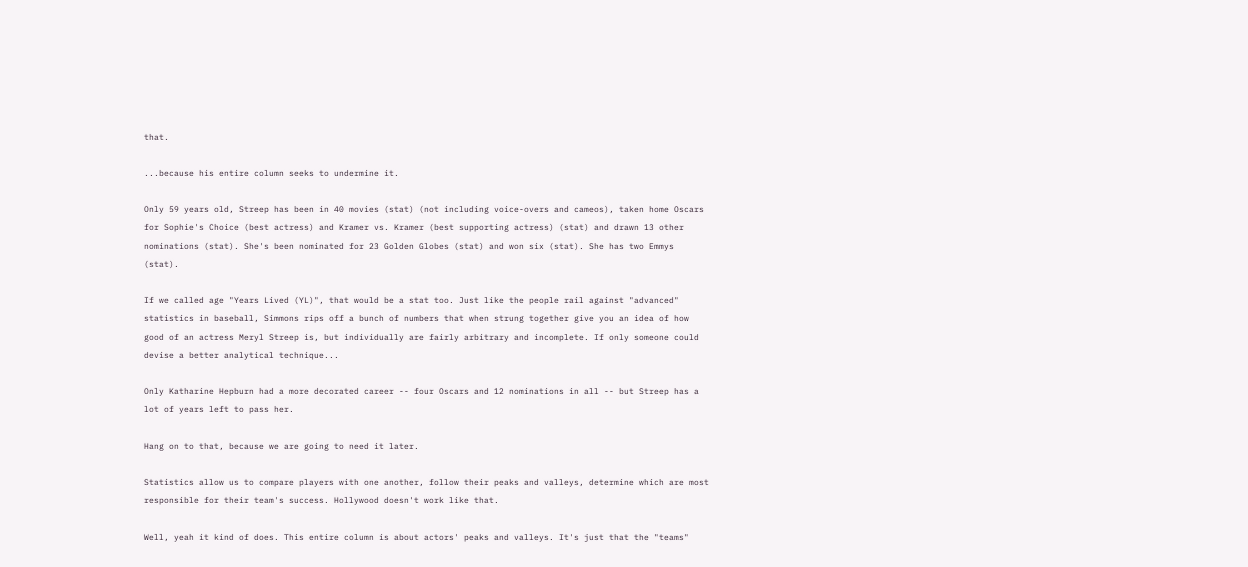that.

...because his entire column seeks to undermine it.

Only 59 years old, Streep has been in 40 movies (stat) (not including voice-overs and cameos), taken home Oscars for Sophie's Choice (best actress) and Kramer vs. Kramer (best supporting actress) (stat) and drawn 13 other nominations (stat). She's been nominated for 23 Golden Globes (stat) and won six (stat). She has two Emmys (stat).

If we called age "Years Lived (YL)", that would be a stat too. Just like the people rail against "advanced" statistics in baseball, Simmons rips off a bunch of numbers that when strung together give you an idea of how good of an actress Meryl Streep is, but individually are fairly arbitrary and incomplete. If only someone could devise a better analytical technique...

Only Katharine Hepburn had a more decorated career -- four Oscars and 12 nominations in all -- but Streep has a lot of years left to pass her.

Hang on to that, because we are going to need it later.

Statistics allow us to compare players with one another, follow their peaks and valleys, determine which are most responsible for their team's success. Hollywood doesn't work like that.

Well, yeah it kind of does. This entire column is about actors' peaks and valleys. It's just that the "teams"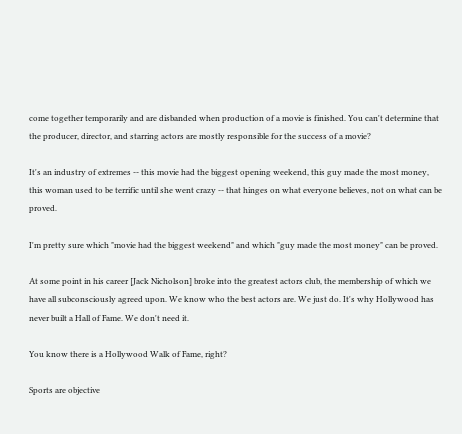come together temporarily and are disbanded when production of a movie is finished. You can't determine that the producer, director, and starring actors are mostly responsible for the success of a movie?

It's an industry of extremes -- this movie had the biggest opening weekend, this guy made the most money, this woman used to be terrific until she went crazy -- that hinges on what everyone believes, not on what can be proved.

I'm pretty sure which "movie had the biggest weekend" and which "guy made the most money" can be proved.

At some point in his career [Jack Nicholson] broke into the greatest actors club, the membership of which we have all subconsciously agreed upon. We know who the best actors are. We just do. It's why Hollywood has never built a Hall of Fame. We don't need it.

You know there is a Hollywood Walk of Fame, right?

Sports are objective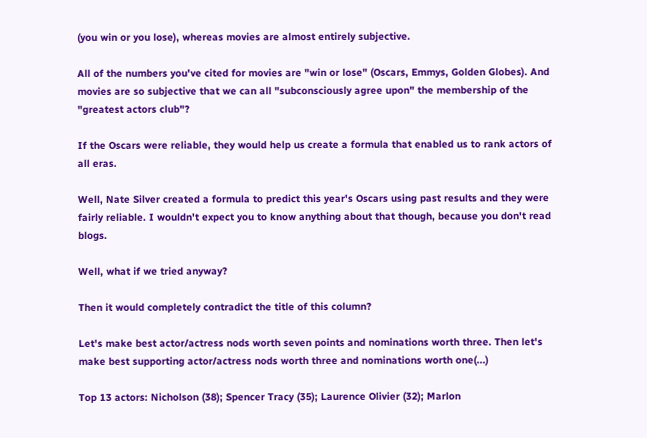(you win or you lose), whereas movies are almost entirely subjective.

All of the numbers you've cited for movies are "win or lose" (Oscars, Emmys, Golden Globes). And movies are so subjective that we can all "subconsciously agree upon" the membership of the "greatest actors club"?

If the Oscars were reliable, they would help us create a formula that enabled us to rank actors of all eras.

Well, Nate Silver created a formula to predict this year's Oscars using past results and they were fairly reliable. I wouldn't expect you to know anything about that though, because you don't read blogs.

Well, what if we tried anyway?

Then it would completely contradict the title of this column?

Let's make best actor/actress nods worth seven points and nominations worth three. Then let's make best supporting actor/actress nods worth three and nominations worth one(...)

Top 13 actors: Nicholson (38); Spencer Tracy (35); Laurence Olivier (32); Marlon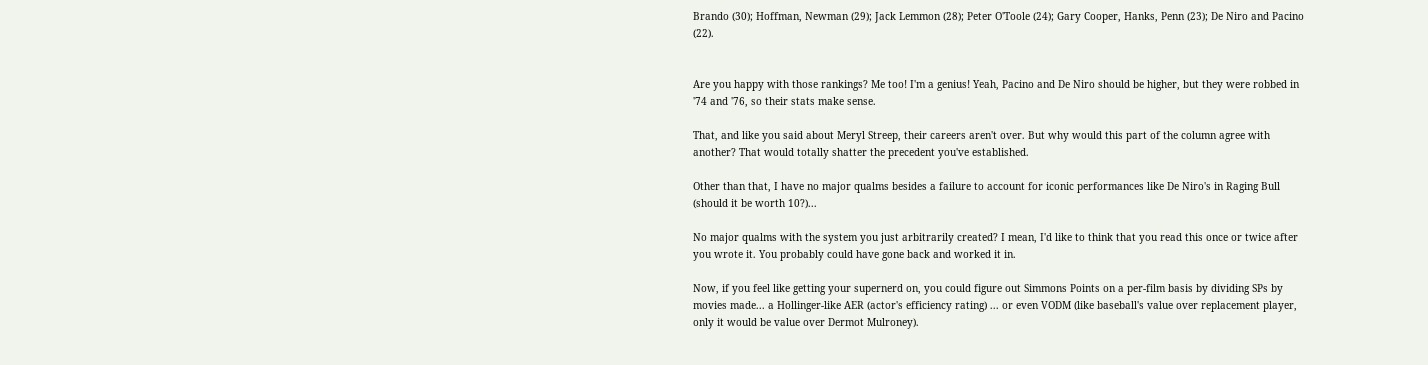Brando (30); Hoffman, Newman (29); Jack Lemmon (28); Peter O'Toole (24); Gary Cooper, Hanks, Penn (23); De Niro and Pacino (22).


Are you happy with those rankings? Me too! I'm a genius! Yeah, Pacino and De Niro should be higher, but they were robbed in '74 and '76, so their stats make sense.

That, and like you said about Meryl Streep, their careers aren't over. But why would this part of the column agree with another? That would totally shatter the precedent you've established.

Other than that, I have no major qualms besides a failure to account for iconic performances like De Niro's in Raging Bull (should it be worth 10?)...

No major qualms with the system you just arbitrarily created? I mean, I'd like to think that you read this once or twice after you wrote it. You probably could have gone back and worked it in.

Now, if you feel like getting your supernerd on, you could figure out Simmons Points on a per-film basis by dividing SPs by movies made... a Hollinger-like AER (actor's efficiency rating) ... or even VODM (like baseball's value over replacement player, only it would be value over Dermot Mulroney).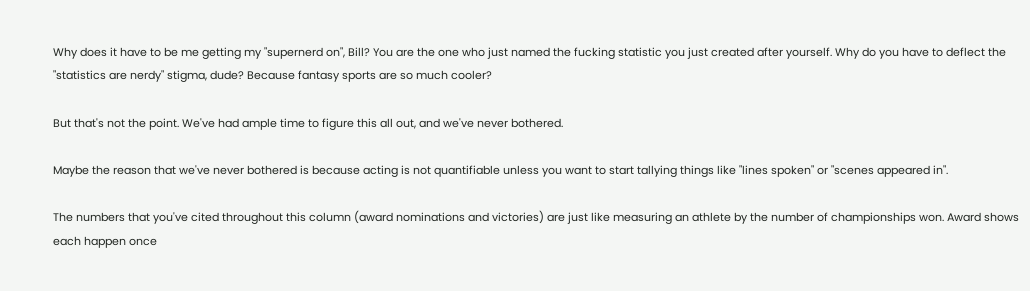Why does it have to be me getting my "supernerd on", Bill? You are the one who just named the fucking statistic you just created after yourself. Why do you have to deflect the "statistics are nerdy" stigma, dude? Because fantasy sports are so much cooler?

But that's not the point. We've had ample time to figure this all out, and we've never bothered.

Maybe the reason that we've never bothered is because acting is not quantifiable unless you want to start tallying things like "lines spoken" or "scenes appeared in".

The numbers that you've cited throughout this column (award nominations and victories) are just like measuring an athlete by the number of championships won. Award shows each happen once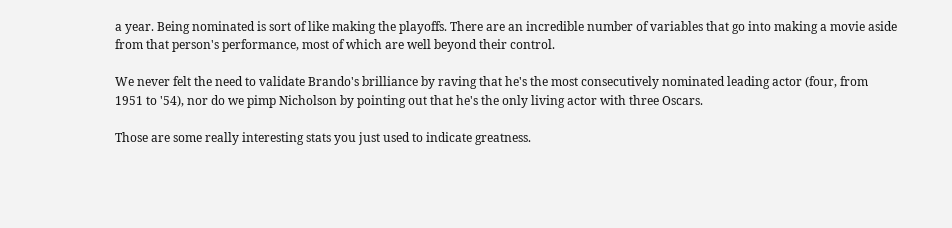a year. Being nominated is sort of like making the playoffs. There are an incredible number of variables that go into making a movie aside from that person's performance, most of which are well beyond their control.

We never felt the need to validate Brando's brilliance by raving that he's the most consecutively nominated leading actor (four, from 1951 to '54), nor do we pimp Nicholson by pointing out that he's the only living actor with three Oscars.

Those are some really interesting stats you just used to indicate greatness.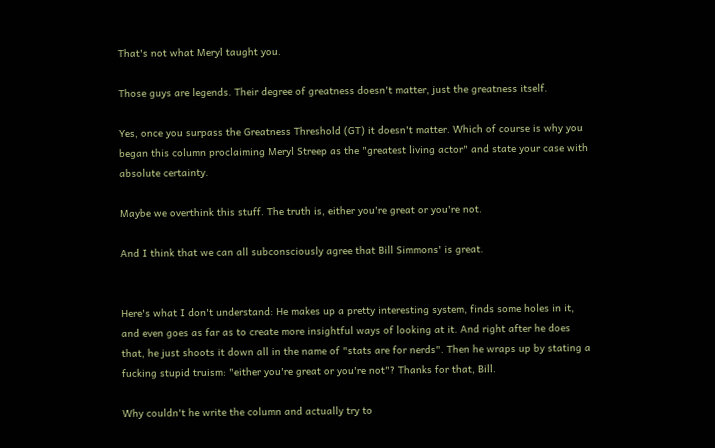That's not what Meryl taught you.

Those guys are legends. Their degree of greatness doesn't matter, just the greatness itself.

Yes, once you surpass the Greatness Threshold (GT) it doesn't matter. Which of course is why you began this column proclaiming Meryl Streep as the "greatest living actor" and state your case with absolute certainty.

Maybe we overthink this stuff. The truth is, either you're great or you're not.

And I think that we can all subconsciously agree that Bill Simmons' is great.


Here's what I don't understand: He makes up a pretty interesting system, finds some holes in it, and even goes as far as to create more insightful ways of looking at it. And right after he does that, he just shoots it down all in the name of "stats are for nerds". Then he wraps up by stating a fucking stupid truism: "either you're great or you're not"? Thanks for that, Bill.

Why couldn't he write the column and actually try to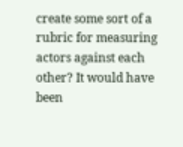create some sort of a rubric for measuring actors against each other? It would have been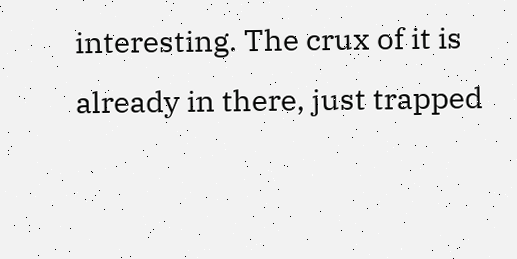interesting. The crux of it is already in there, just trapped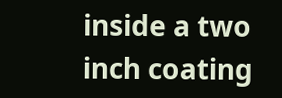inside a two inch coating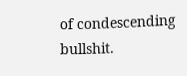of condescending bullshit.